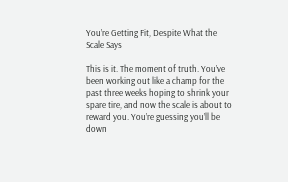You’re Getting Fit, Despite What the Scale Says

This is it. The moment of truth. You’ve been working out like a champ for the past three weeks hoping to shrink your spare tire, and now the scale is about to reward you. You’re guessing you’ll be down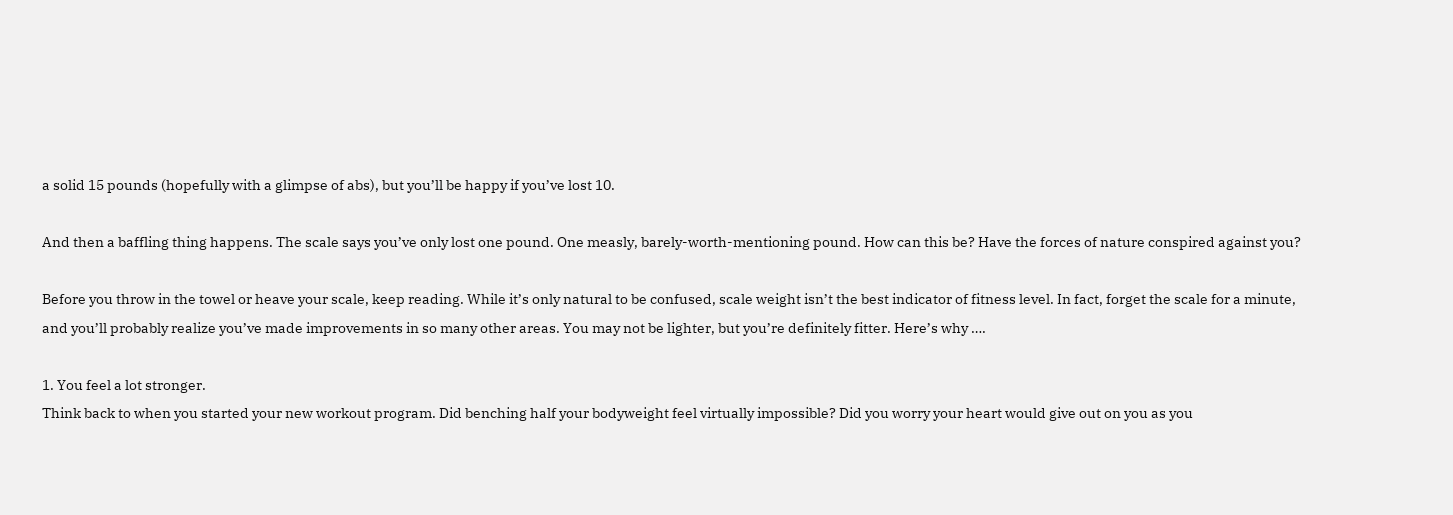a solid 15 pounds (hopefully with a glimpse of abs), but you’ll be happy if you’ve lost 10.

And then a baffling thing happens. The scale says you’ve only lost one pound. One measly, barely-worth-mentioning pound. How can this be? Have the forces of nature conspired against you?

Before you throw in the towel or heave your scale, keep reading. While it’s only natural to be confused, scale weight isn’t the best indicator of fitness level. In fact, forget the scale for a minute, and you’ll probably realize you’ve made improvements in so many other areas. You may not be lighter, but you’re definitely fitter. Here’s why ….

1. You feel a lot stronger.
Think back to when you started your new workout program. Did benching half your bodyweight feel virtually impossible? Did you worry your heart would give out on you as you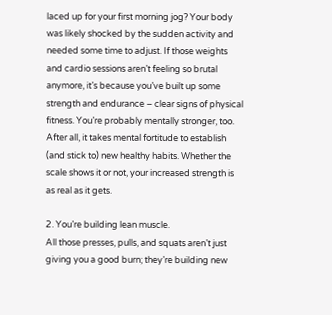laced up for your first morning jog? Your body was likely shocked by the sudden activity and needed some time to adjust. If those weights and cardio sessions aren’t feeling so brutal anymore, it’s because you’ve built up some strength and endurance – clear signs of physical fitness. You’re probably mentally stronger, too. After all, it takes mental fortitude to establish (and stick to) new healthy habits. Whether the scale shows it or not, your increased strength is as real as it gets.

2. You’re building lean muscle.
All those presses, pulls, and squats aren’t just giving you a good burn; they’re building new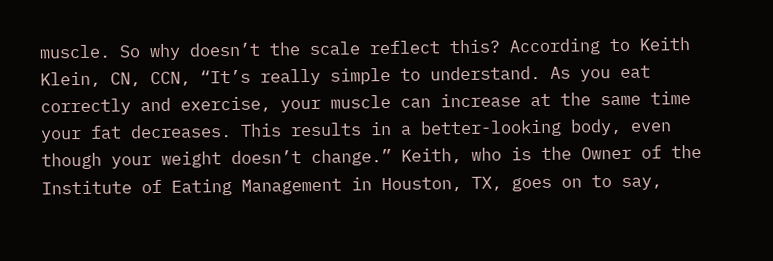muscle. So why doesn’t the scale reflect this? According to Keith Klein, CN, CCN, “It’s really simple to understand. As you eat correctly and exercise, your muscle can increase at the same time your fat decreases. This results in a better-looking body, even though your weight doesn’t change.” Keith, who is the Owner of the Institute of Eating Management in Houston, TX, goes on to say,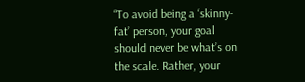“To avoid being a ‘skinny-fat’ person, your goal should never be what’s on the scale. Rather, your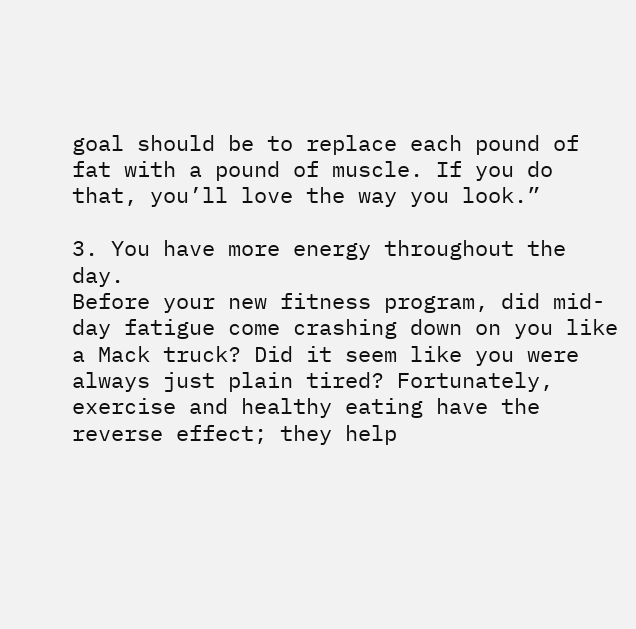goal should be to replace each pound of fat with a pound of muscle. If you do that, you’ll love the way you look.”

3. You have more energy throughout the day.
Before your new fitness program, did mid-day fatigue come crashing down on you like a Mack truck? Did it seem like you were always just plain tired? Fortunately, exercise and healthy eating have the reverse effect; they help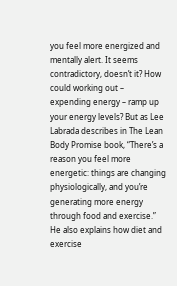you feel more energized and mentally alert. It seems contradictory, doesn’t it? How could working out – expending energy – ramp up your energy levels? But as Lee Labrada describes in The Lean Body Promise book, “There’s a reason you feel more energetic: things are changing physiologically, and you’re generating more energy through food and exercise.” He also explains how diet and exercise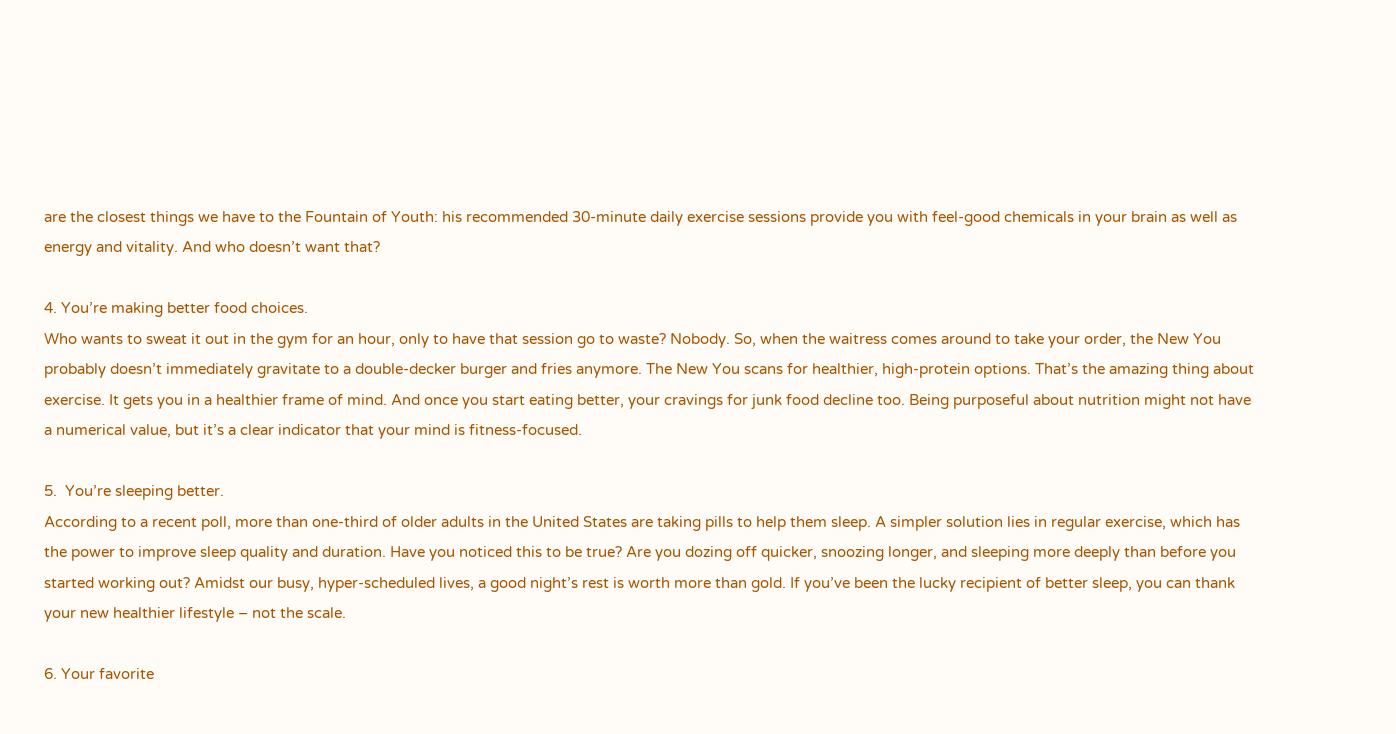are the closest things we have to the Fountain of Youth: his recommended 30-minute daily exercise sessions provide you with feel-good chemicals in your brain as well as energy and vitality. And who doesn’t want that?

4. You’re making better food choices.
Who wants to sweat it out in the gym for an hour, only to have that session go to waste? Nobody. So, when the waitress comes around to take your order, the New You probably doesn’t immediately gravitate to a double-decker burger and fries anymore. The New You scans for healthier, high-protein options. That’s the amazing thing about exercise. It gets you in a healthier frame of mind. And once you start eating better, your cravings for junk food decline too. Being purposeful about nutrition might not have a numerical value, but it’s a clear indicator that your mind is fitness-focused.

5.  You’re sleeping better.
According to a recent poll, more than one-third of older adults in the United States are taking pills to help them sleep. A simpler solution lies in regular exercise, which has the power to improve sleep quality and duration. Have you noticed this to be true? Are you dozing off quicker, snoozing longer, and sleeping more deeply than before you started working out? Amidst our busy, hyper-scheduled lives, a good night’s rest is worth more than gold. If you’ve been the lucky recipient of better sleep, you can thank your new healthier lifestyle – not the scale.

6. Your favorite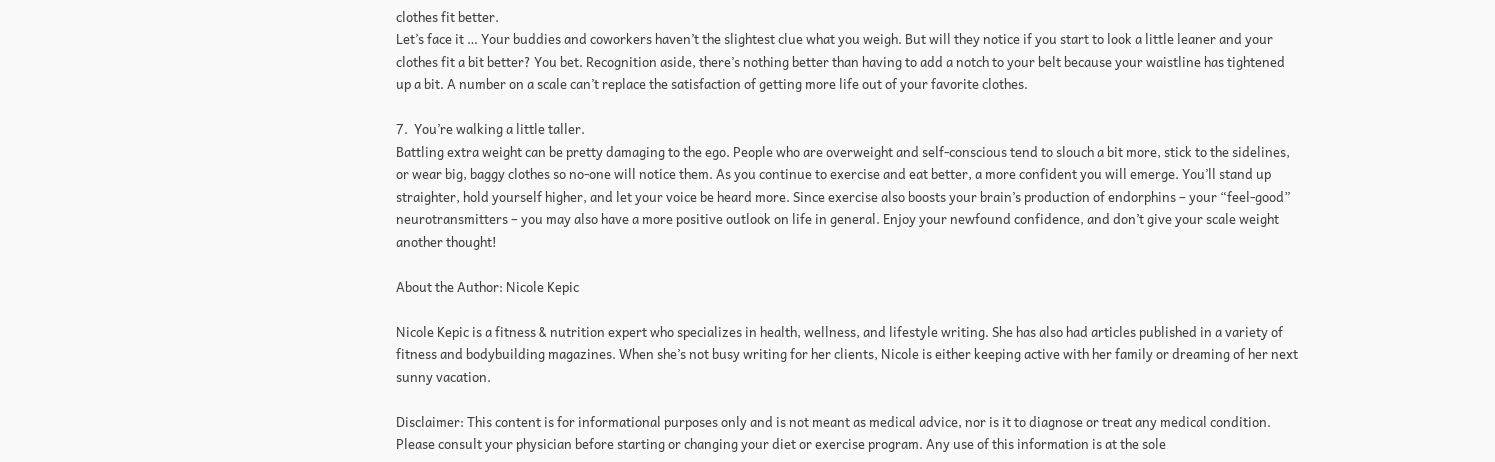clothes fit better.
Let’s face it … Your buddies and coworkers haven’t the slightest clue what you weigh. But will they notice if you start to look a little leaner and your clothes fit a bit better? You bet. Recognition aside, there’s nothing better than having to add a notch to your belt because your waistline has tightened up a bit. A number on a scale can’t replace the satisfaction of getting more life out of your favorite clothes.

7.  You’re walking a little taller.
Battling extra weight can be pretty damaging to the ego. People who are overweight and self-conscious tend to slouch a bit more, stick to the sidelines, or wear big, baggy clothes so no-one will notice them. As you continue to exercise and eat better, a more confident you will emerge. You’ll stand up straighter, hold yourself higher, and let your voice be heard more. Since exercise also boosts your brain’s production of endorphins – your “feel-good” neurotransmitters – you may also have a more positive outlook on life in general. Enjoy your newfound confidence, and don’t give your scale weight another thought!

About the Author: Nicole Kepic

Nicole Kepic is a fitness & nutrition expert who specializes in health, wellness, and lifestyle writing. She has also had articles published in a variety of fitness and bodybuilding magazines. When she’s not busy writing for her clients, Nicole is either keeping active with her family or dreaming of her next sunny vacation.

Disclaimer: This content is for informational purposes only and is not meant as medical advice, nor is it to diagnose or treat any medical condition. Please consult your physician before starting or changing your diet or exercise program. Any use of this information is at the sole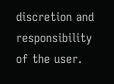discretion and responsibility of the user.